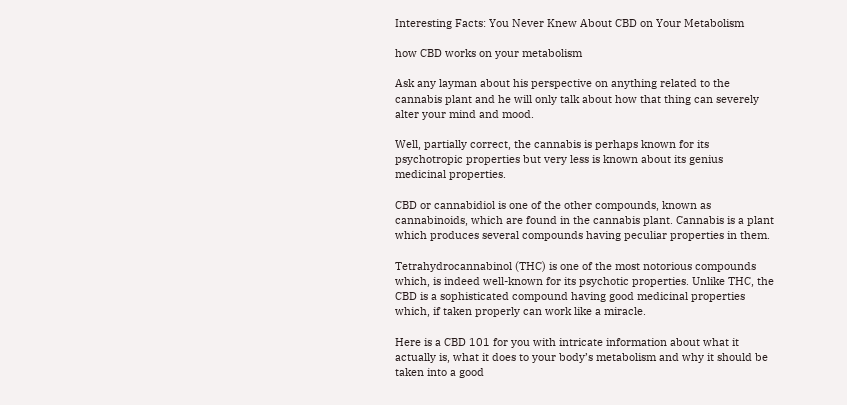Interesting Facts: You Never Knew About CBD on Your Metabolism

how CBD works on your metabolism

Ask any layman about his perspective on anything related to the cannabis plant and he will only talk about how that thing can severely alter your mind and mood.

Well, partially correct, the cannabis is perhaps known for its psychotropic properties but very less is known about its genius medicinal properties.

CBD or cannabidiol is one of the other compounds, known as cannabinoids, which are found in the cannabis plant. Cannabis is a plant which produces several compounds having peculiar properties in them.

Tetrahydrocannabinol (THC) is one of the most notorious compounds which, is indeed well-known for its psychotic properties. Unlike THC, the CBD is a sophisticated compound having good medicinal properties which, if taken properly can work like a miracle.

Here is a CBD 101 for you with intricate information about what it actually is, what it does to your body’s metabolism and why it should be taken into a good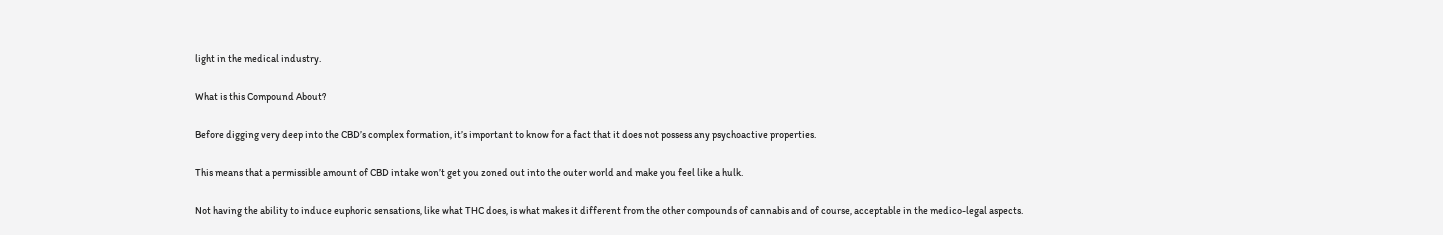light in the medical industry.

What is this Compound About?

Before digging very deep into the CBD’s complex formation, it’s important to know for a fact that it does not possess any psychoactive properties.

This means that a permissible amount of CBD intake won’t get you zoned out into the outer world and make you feel like a hulk.

Not having the ability to induce euphoric sensations, like what THC does, is what makes it different from the other compounds of cannabis and of course, acceptable in the medico-legal aspects.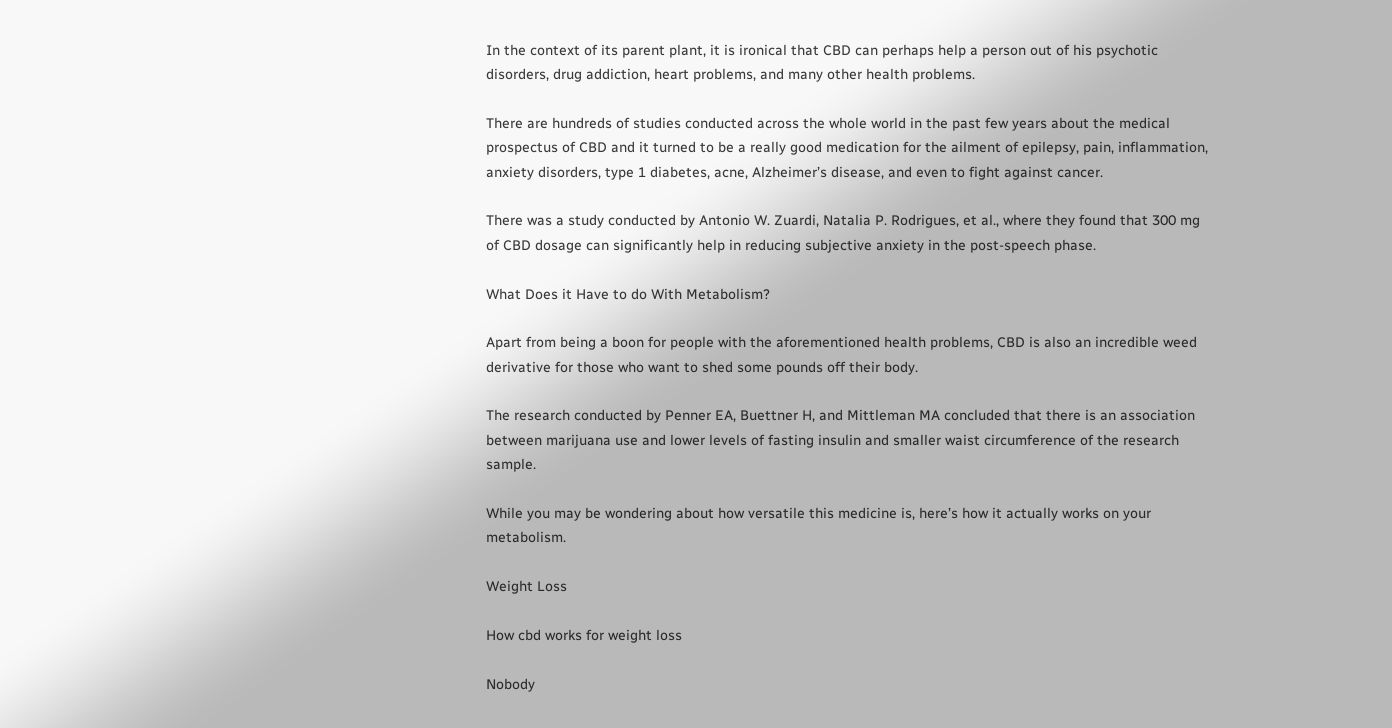In the context of its parent plant, it is ironical that CBD can perhaps help a person out of his psychotic disorders, drug addiction, heart problems, and many other health problems.

There are hundreds of studies conducted across the whole world in the past few years about the medical prospectus of CBD and it turned to be a really good medication for the ailment of epilepsy, pain, inflammation, anxiety disorders, type 1 diabetes, acne, Alzheimer’s disease, and even to fight against cancer.

There was a study conducted by Antonio W. Zuardi, Natalia P. Rodrigues, et al., where they found that 300 mg of CBD dosage can significantly help in reducing subjective anxiety in the post-speech phase.

What Does it Have to do With Metabolism?

Apart from being a boon for people with the aforementioned health problems, CBD is also an incredible weed derivative for those who want to shed some pounds off their body.

The research conducted by Penner EA, Buettner H, and Mittleman MA concluded that there is an association between marijuana use and lower levels of fasting insulin and smaller waist circumference of the research sample.

While you may be wondering about how versatile this medicine is, here’s how it actually works on your metabolism.

Weight Loss

How cbd works for weight loss

Nobody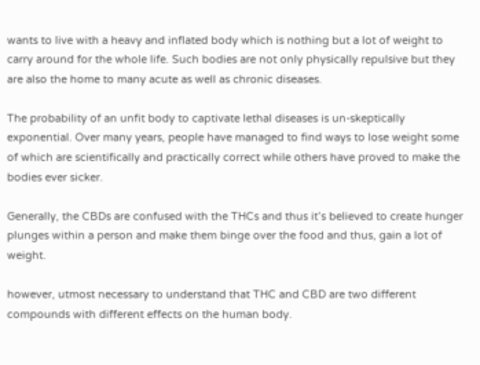wants to live with a heavy and inflated body which is nothing but a lot of weight to carry around for the whole life. Such bodies are not only physically repulsive but they are also the home to many acute as well as chronic diseases.

The probability of an unfit body to captivate lethal diseases is un-skeptically exponential. Over many years, people have managed to find ways to lose weight some of which are scientifically and practically correct while others have proved to make the bodies ever sicker.

Generally, the CBDs are confused with the THCs and thus it’s believed to create hunger plunges within a person and make them binge over the food and thus, gain a lot of weight.

however, utmost necessary to understand that THC and CBD are two different compounds with different effects on the human body.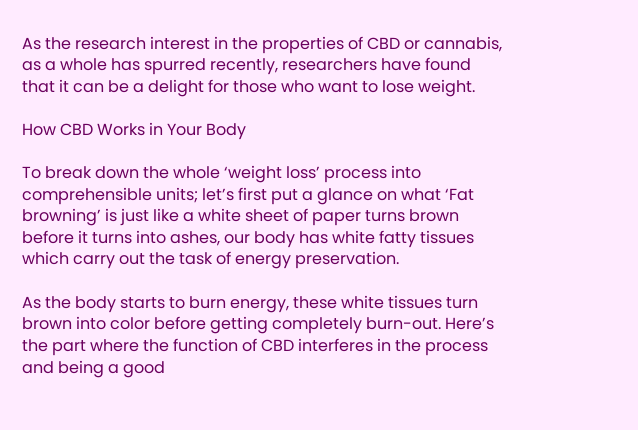As the research interest in the properties of CBD or cannabis, as a whole has spurred recently, researchers have found that it can be a delight for those who want to lose weight.

How CBD Works in Your Body

To break down the whole ‘weight loss’ process into comprehensible units; let’s first put a glance on what ‘Fat browning’ is just like a white sheet of paper turns brown before it turns into ashes, our body has white fatty tissues which carry out the task of energy preservation.

As the body starts to burn energy, these white tissues turn brown into color before getting completely burn-out. Here’s the part where the function of CBD interferes in the process and being a good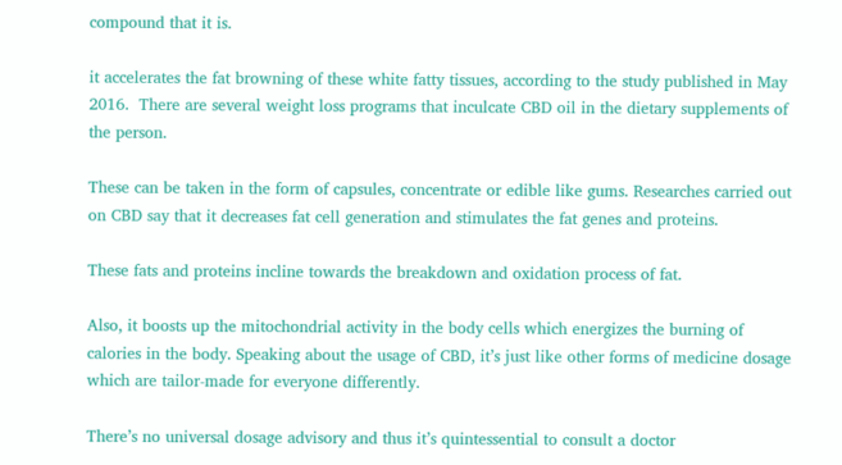compound that it is.

it accelerates the fat browning of these white fatty tissues, according to the study published in May 2016.  There are several weight loss programs that inculcate CBD oil in the dietary supplements of the person.

These can be taken in the form of capsules, concentrate or edible like gums. Researches carried out on CBD say that it decreases fat cell generation and stimulates the fat genes and proteins.

These fats and proteins incline towards the breakdown and oxidation process of fat.

Also, it boosts up the mitochondrial activity in the body cells which energizes the burning of calories in the body. Speaking about the usage of CBD, it’s just like other forms of medicine dosage which are tailor-made for everyone differently.

There’s no universal dosage advisory and thus it’s quintessential to consult a doctor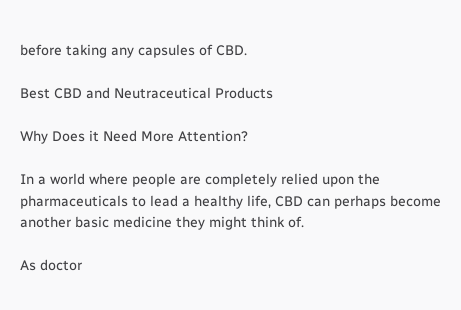before taking any capsules of CBD.

Best CBD and Neutraceutical Products

Why Does it Need More Attention?

In a world where people are completely relied upon the pharmaceuticals to lead a healthy life, CBD can perhaps become another basic medicine they might think of.

As doctor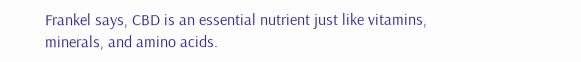Frankel says, CBD is an essential nutrient just like vitamins, minerals, and amino acids.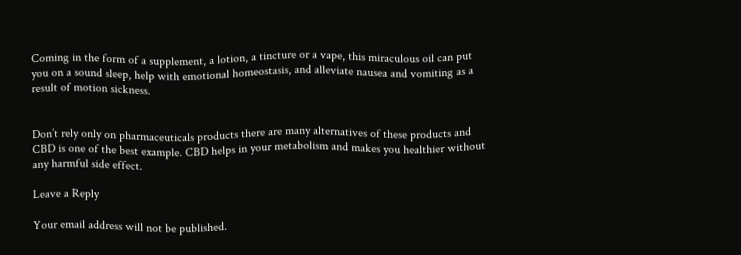Coming in the form of a supplement, a lotion, a tincture or a vape, this miraculous oil can put you on a sound sleep, help with emotional homeostasis, and alleviate nausea and vomiting as a result of motion sickness.


Don’t rely only on pharmaceuticals products there are many alternatives of these products and CBD is one of the best example. CBD helps in your metabolism and makes you healthier without any harmful side effect.

Leave a Reply

Your email address will not be published.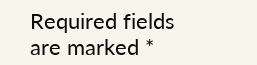Required fields are marked *